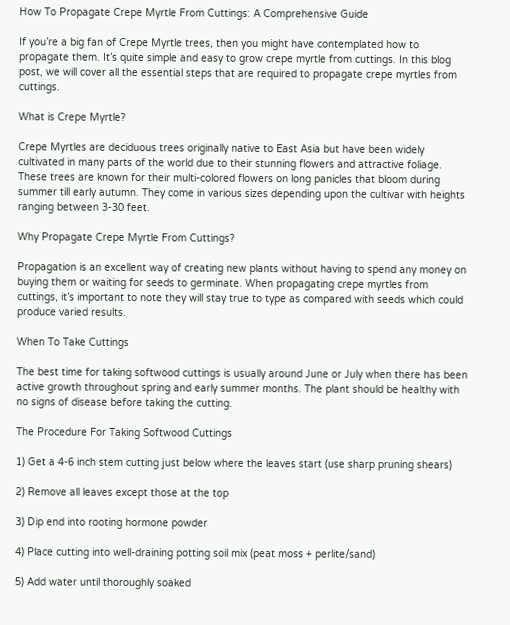How To Propagate Crepe Myrtle From Cuttings: A Comprehensive Guide

If you’re a big fan of Crepe Myrtle trees, then you might have contemplated how to propagate them. It’s quite simple and easy to grow crepe myrtle from cuttings. In this blog post, we will cover all the essential steps that are required to propagate crepe myrtles from cuttings.

What is Crepe Myrtle?

Crepe Myrtles are deciduous trees originally native to East Asia but have been widely cultivated in many parts of the world due to their stunning flowers and attractive foliage. These trees are known for their multi-colored flowers on long panicles that bloom during summer till early autumn. They come in various sizes depending upon the cultivar with heights ranging between 3-30 feet.

Why Propagate Crepe Myrtle From Cuttings?

Propagation is an excellent way of creating new plants without having to spend any money on buying them or waiting for seeds to germinate. When propagating crepe myrtles from cuttings, it’s important to note they will stay true to type as compared with seeds which could produce varied results.

When To Take Cuttings

The best time for taking softwood cuttings is usually around June or July when there has been active growth throughout spring and early summer months. The plant should be healthy with no signs of disease before taking the cutting.

The Procedure For Taking Softwood Cuttings

1) Get a 4-6 inch stem cutting just below where the leaves start (use sharp pruning shears)

2) Remove all leaves except those at the top

3) Dip end into rooting hormone powder

4) Place cutting into well-draining potting soil mix (peat moss + perlite/sand)

5) Add water until thoroughly soaked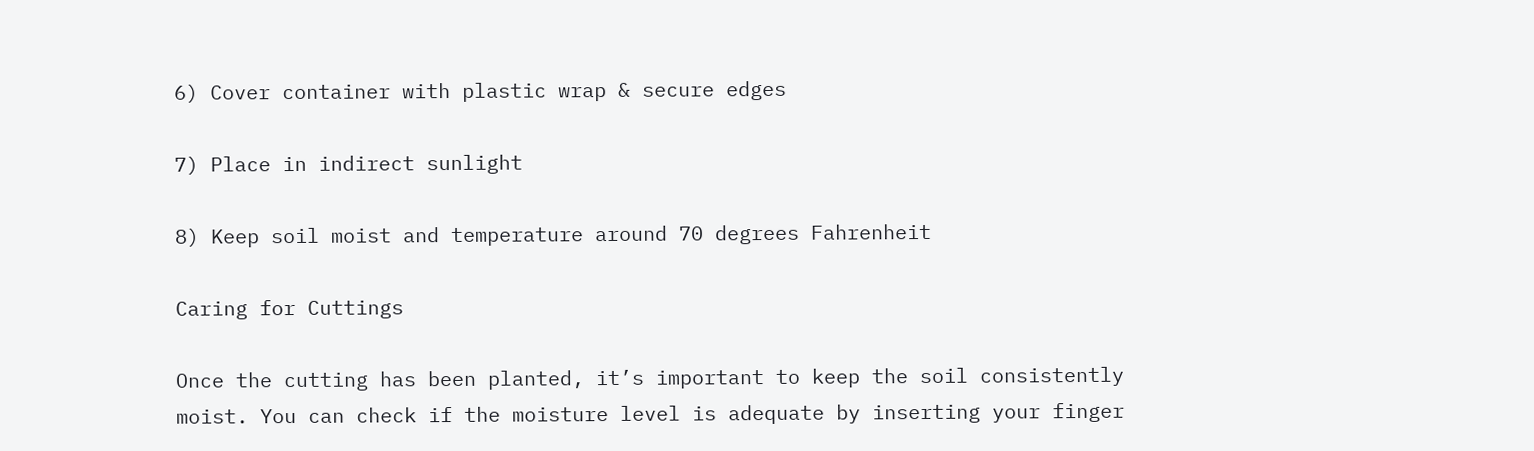6) Cover container with plastic wrap & secure edges

7) Place in indirect sunlight

8) Keep soil moist and temperature around 70 degrees Fahrenheit

Caring for Cuttings

Once the cutting has been planted, it’s important to keep the soil consistently moist. You can check if the moisture level is adequate by inserting your finger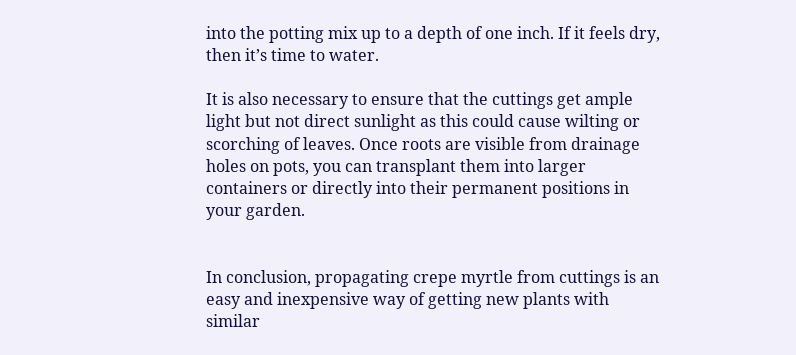into the potting mix up to a depth of one inch. If it feels dry, then it’s time to water.

It is also necessary to ensure that the cuttings get ample light but not direct sunlight as this could cause wilting or scorching of leaves. Once roots are visible from drainage holes on pots, you can transplant them into larger containers or directly into their permanent positions in your garden.


In conclusion, propagating crepe myrtle from cuttings is an easy and inexpensive way of getting new plants with similar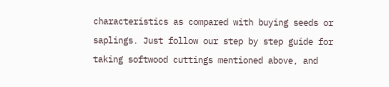characteristics as compared with buying seeds or saplings. Just follow our step by step guide for taking softwood cuttings mentioned above, and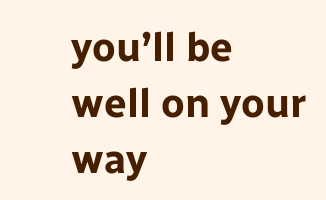you’ll be well on your way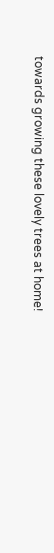towards growing these lovely trees at home!